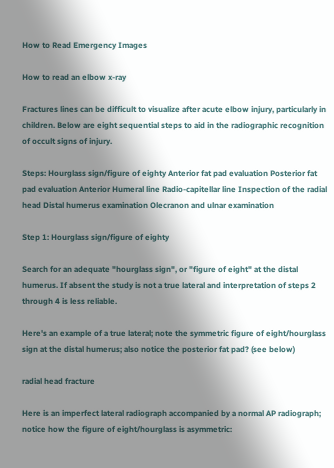How to Read Emergency Images

How to read an elbow x-ray

Fractures lines can be difficult to visualize after acute elbow injury, particularly in children. Below are eight sequential steps to aid in the radiographic recognition of occult signs of injury.

Steps: Hourglass sign/figure of eighty Anterior fat pad evaluation Posterior fat pad evaluation Anterior Humeral line Radio-capitellar line Inspection of the radial head Distal humerus examination Olecranon and ulnar examination

Step 1: Hourglass sign/figure of eighty

Search for an adequate "hourglass sign", or "figure of eight" at the distal humerus. If absent the study is not a true lateral and interpretation of steps 2 through 4 is less reliable.

Here's an example of a true lateral; note the symmetric figure of eight/hourglass sign at the distal humerus; also notice the posterior fat pad? (see below)

radial head fracture

Here is an imperfect lateral radiograph accompanied by a normal AP radiograph; notice how the figure of eight/hourglass is asymmetric: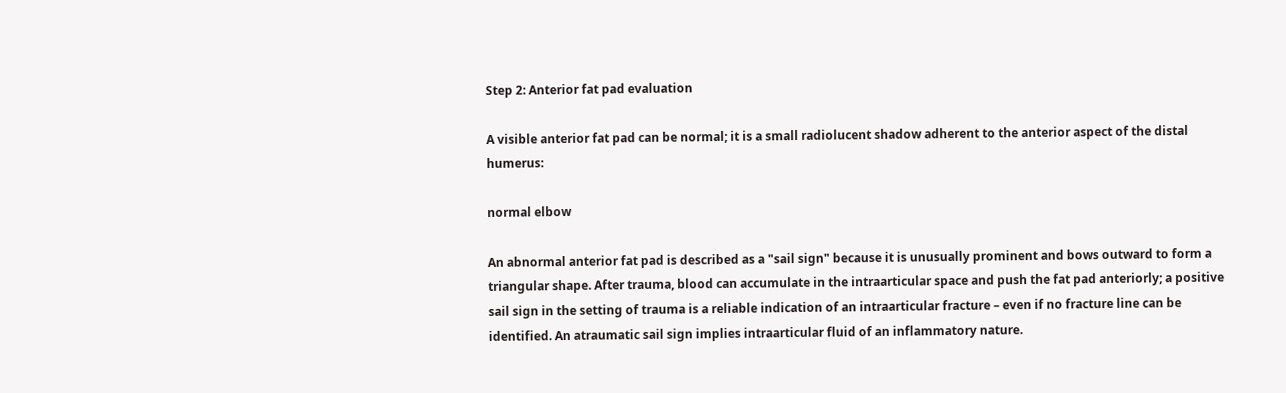Step 2: Anterior fat pad evaluation

A visible anterior fat pad can be normal; it is a small radiolucent shadow adherent to the anterior aspect of the distal humerus:

normal elbow

An abnormal anterior fat pad is described as a "sail sign" because it is unusually prominent and bows outward to form a triangular shape. After trauma, blood can accumulate in the intraarticular space and push the fat pad anteriorly; a positive sail sign in the setting of trauma is a reliable indication of an intraarticular fracture – even if no fracture line can be identified. An atraumatic sail sign implies intraarticular fluid of an inflammatory nature.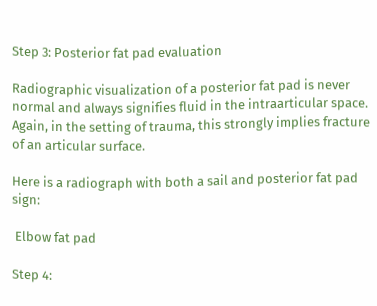Step 3: Posterior fat pad evaluation

Radiographic visualization of a posterior fat pad is never normal and always signifies fluid in the intraarticular space. Again, in the setting of trauma, this strongly implies fracture of an articular surface.

Here is a radiograph with both a sail and posterior fat pad sign:

 Elbow fat pad

Step 4: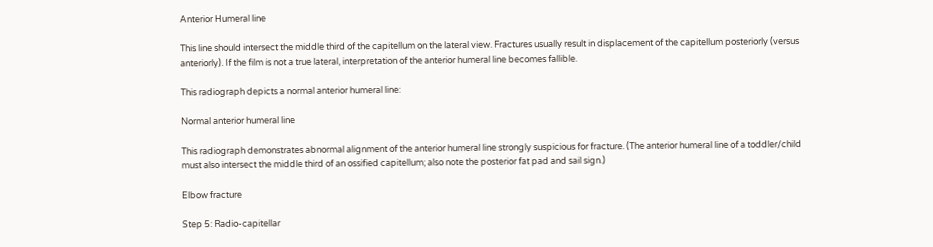Anterior Humeral line

This line should intersect the middle third of the capitellum on the lateral view. Fractures usually result in displacement of the capitellum posteriorly (versus anteriorly). If the film is not a true lateral, interpretation of the anterior humeral line becomes fallible.

This radiograph depicts a normal anterior humeral line:

Normal anterior humeral line

This radiograph demonstrates abnormal alignment of the anterior humeral line strongly suspicious for fracture. (The anterior humeral line of a toddler/child must also intersect the middle third of an ossified capitellum; also note the posterior fat pad and sail sign.)

Elbow fracture

Step 5: Radio-capitellar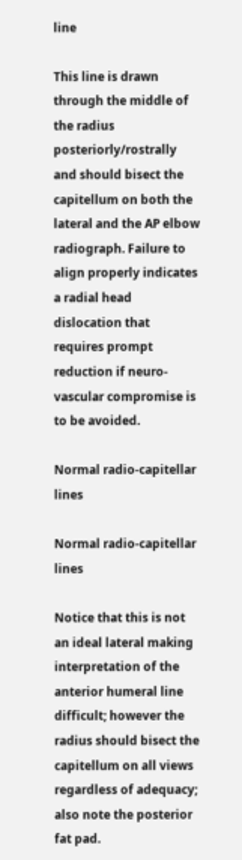line

This line is drawn through the middle of the radius posteriorly/rostrally and should bisect the capitellum on both the lateral and the AP elbow radiograph. Failure to align properly indicates a radial head dislocation that requires prompt reduction if neuro-vascular compromise is to be avoided.

Normal radio-capitellar lines

Normal radio-capitellar lines

Notice that this is not an ideal lateral making interpretation of the anterior humeral line difficult; however the radius should bisect the capitellum on all views regardless of adequacy; also note the posterior fat pad.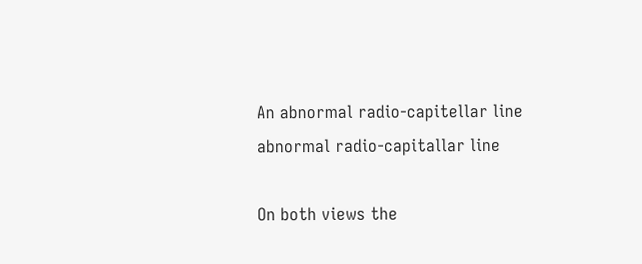An abnormal radio-capitellar line
abnormal radio-capitallar line

On both views the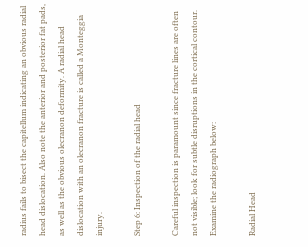radius fails to bisect the capitellum indicating an obvious radial head dislocation. Also note the anterior and posterior fat pads, as well as the obvious olecranon deformity. A radial head dislocation with an olecranon fracture is called a Monteggia injury.

Step 6: Inspection of the radial head

Careful inspection is paramount since fracture lines are often not visible; look for subtle disruptions in the cortical contour. Examine the radiograph below:

Radial Head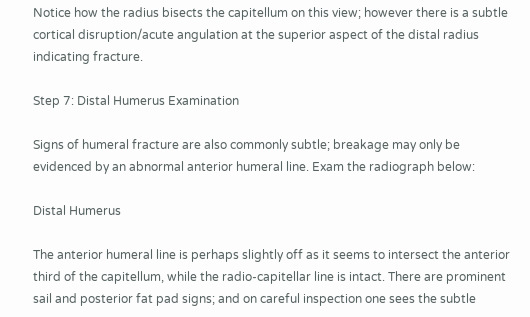Notice how the radius bisects the capitellum on this view; however there is a subtle cortical disruption/acute angulation at the superior aspect of the distal radius indicating fracture.

Step 7: Distal Humerus Examination

Signs of humeral fracture are also commonly subtle; breakage may only be evidenced by an abnormal anterior humeral line. Exam the radiograph below:

Distal Humerus

The anterior humeral line is perhaps slightly off as it seems to intersect the anterior third of the capitellum, while the radio-capitellar line is intact. There are prominent sail and posterior fat pad signs; and on careful inspection one sees the subtle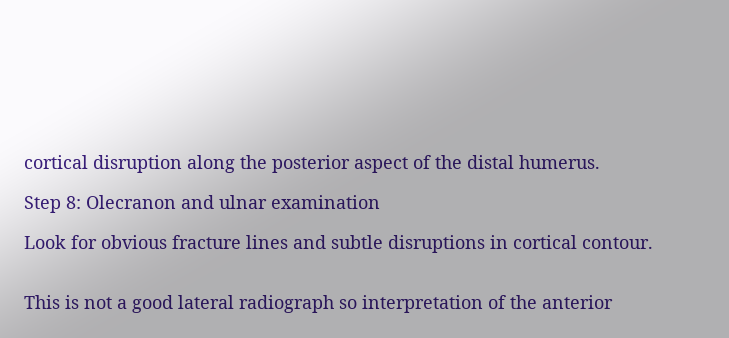cortical disruption along the posterior aspect of the distal humerus.

Step 8: Olecranon and ulnar examination

Look for obvious fracture lines and subtle disruptions in cortical contour.


This is not a good lateral radiograph so interpretation of the anterior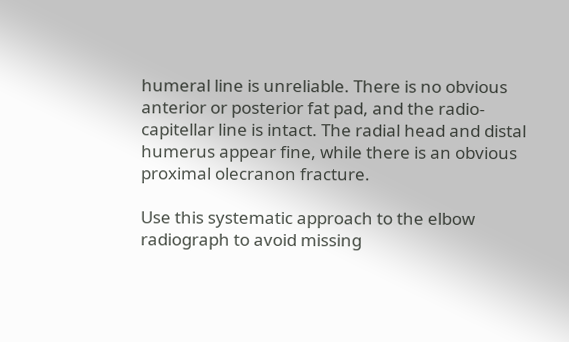humeral line is unreliable. There is no obvious anterior or posterior fat pad, and the radio-capitellar line is intact. The radial head and distal humerus appear fine, while there is an obvious proximal olecranon fracture.

Use this systematic approach to the elbow radiograph to avoid missing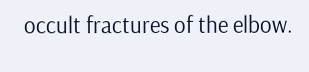occult fractures of the elbow.